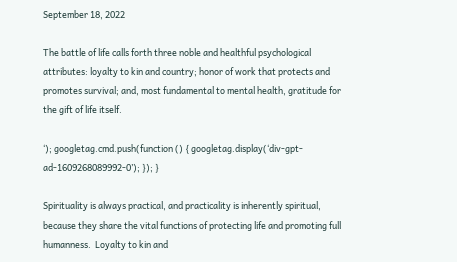September 18, 2022

The battle of life calls forth three noble and healthful psychological attributes: loyalty to kin and country; honor of work that protects and promotes survival; and, most fundamental to mental health, gratitude for the gift of life itself.

‘); googletag.cmd.push(function () { googletag.display(‘div-gpt-ad-1609268089992-0’); }); }

Spirituality is always practical, and practicality is inherently spiritual, because they share the vital functions of protecting life and promoting full humanness.  Loyalty to kin and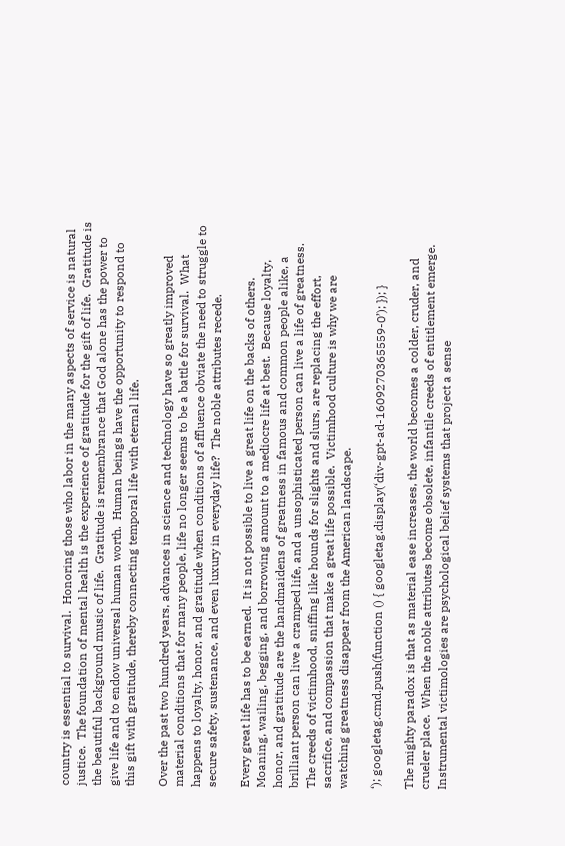country is essential to survival.  Honoring those who labor in the many aspects of service is natural justice.  The foundation of mental health is the experience of gratitude for the gift of life.  Gratitude is the beautiful background music of life.  Gratitude is remembrance that God alone has the power to give life and to endow universal human worth.  Human beings have the opportunity to respond to this gift with gratitude, thereby connecting temporal life with eternal life.

Over the past two hundred years, advances in science and technology have so greatly improved material conditions that for many people, life no longer seems to be a battle for survival.  What happens to loyalty, honor, and gratitude when conditions of affluence obviate the need to struggle to secure safety, sustenance, and even luxury in everyday life?  The noble attributes recede.

Every great life has to be earned.  It is not possible to live a great life on the backs of others.  Moaning, wailing, begging, and borrowing amount to a mediocre life at best.  Because loyalty, honor, and gratitude are the handmaidens of greatness in famous and common people alike, a brilliant person can live a cramped life, and a unsophisticated person can live a life of greatness.  The creeds of victimhood, sniffing like hounds for slights and slurs, are replacing the effort, sacrifice, and compassion that make a great life possible.  Victimhood culture is why we are watching greatness disappear from the American landscape.

‘); googletag.cmd.push(function () { googletag.display(‘div-gpt-ad-1609270365559-0’); }); }

The mighty paradox is that as material ease increases, the world becomes a colder, cruder, and crueler place.  When the noble attributes become obsolete, infantile creeds of entitlement emerge.  Instrumental victimologies are psychological belief systems that project a sense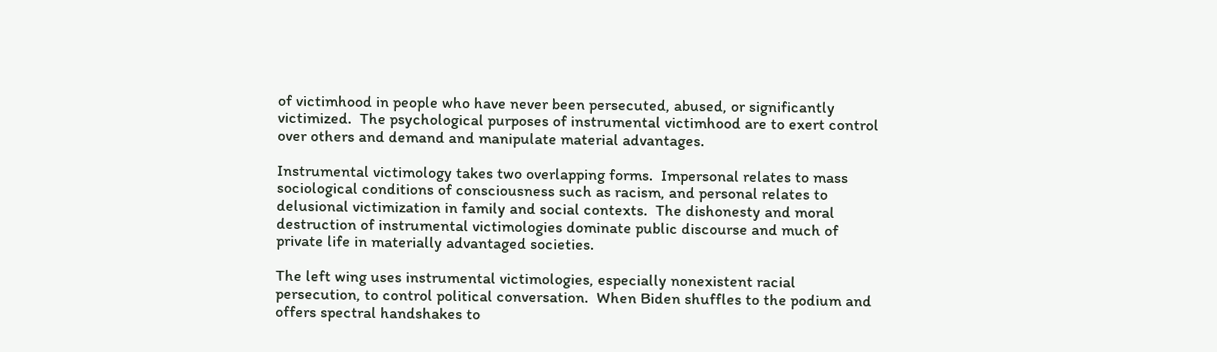of victimhood in people who have never been persecuted, abused, or significantly victimized.  The psychological purposes of instrumental victimhood are to exert control over others and demand and manipulate material advantages.

Instrumental victimology takes two overlapping forms.  Impersonal relates to mass sociological conditions of consciousness such as racism, and personal relates to delusional victimization in family and social contexts.  The dishonesty and moral destruction of instrumental victimologies dominate public discourse and much of private life in materially advantaged societies.

The left wing uses instrumental victimologies, especially nonexistent racial persecution, to control political conversation.  When Biden shuffles to the podium and offers spectral handshakes to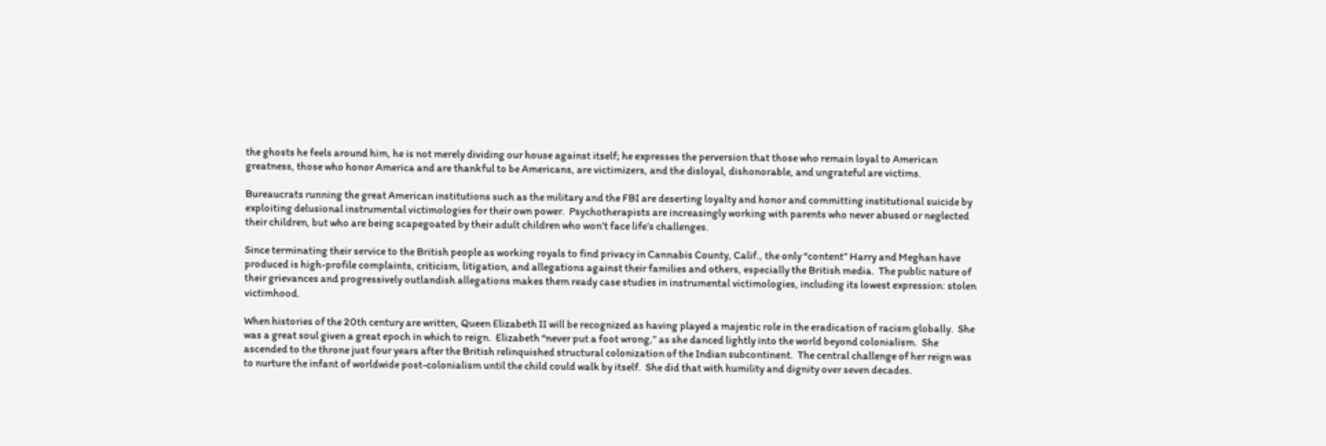the ghosts he feels around him, he is not merely dividing our house against itself; he expresses the perversion that those who remain loyal to American greatness, those who honor America and are thankful to be Americans, are victimizers, and the disloyal, dishonorable, and ungrateful are victims.

Bureaucrats running the great American institutions such as the military and the FBI are deserting loyalty and honor and committing institutional suicide by exploiting delusional instrumental victimologies for their own power.  Psychotherapists are increasingly working with parents who never abused or neglected their children, but who are being scapegoated by their adult children who won’t face life’s challenges.

Since terminating their service to the British people as working royals to find privacy in Cannabis County, Calif., the only “content” Harry and Meghan have produced is high-profile complaints, criticism, litigation, and allegations against their families and others, especially the British media.  The public nature of their grievances and progressively outlandish allegations makes them ready case studies in instrumental victimologies, including its lowest expression: stolen victimhood.

When histories of the 20th century are written, Queen Elizabeth II will be recognized as having played a majestic role in the eradication of racism globally.  She was a great soul given a great epoch in which to reign.  Elizabeth “never put a foot wrong,” as she danced lightly into the world beyond colonialism.  She ascended to the throne just four years after the British relinquished structural colonization of the Indian subcontinent.  The central challenge of her reign was to nurture the infant of worldwide post-colonialism until the child could walk by itself.  She did that with humility and dignity over seven decades.